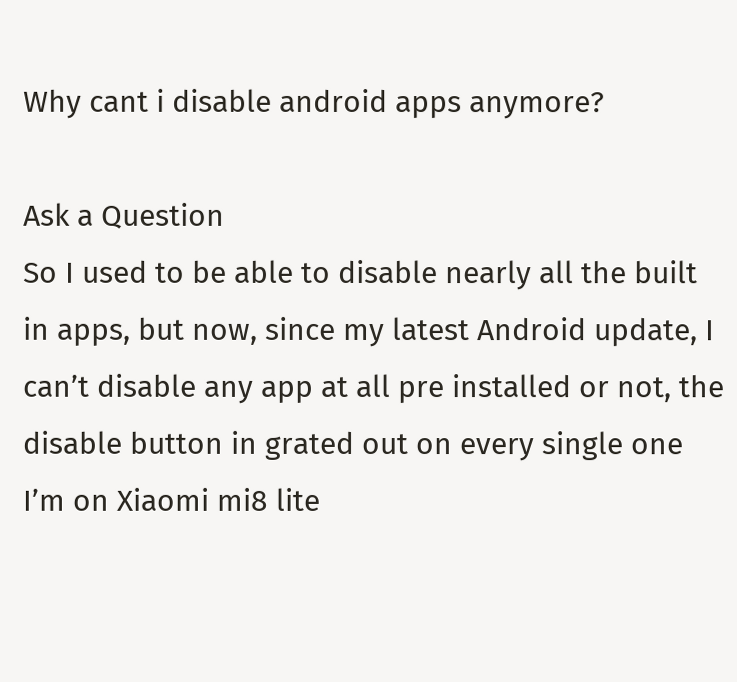Why cant i disable android apps anymore?

Ask a Question
So I used to be able to disable nearly all the built in apps, but now, since my latest Android update, I can’t disable any app at all pre installed or not, the disable button in grated out on every single one I’m on Xiaomi mi8 lite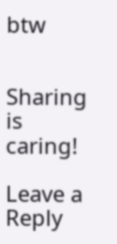btw


Sharing is caring!

Leave a Reply